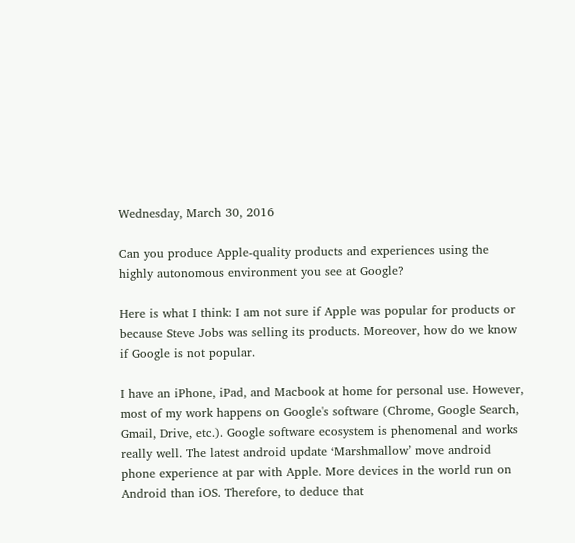Wednesday, March 30, 2016

Can you produce Apple-quality products and experiences using the highly autonomous environment you see at Google?

Here is what I think: I am not sure if Apple was popular for products or because Steve Jobs was selling its products. Moreover, how do we know if Google is not popular.

I have an iPhone, iPad, and Macbook at home for personal use. However, most of my work happens on Google's software (Chrome, Google Search, Gmail, Drive, etc.). Google software ecosystem is phenomenal and works really well. The latest android update ‘Marshmallow’ move android phone experience at par with Apple. More devices in the world run on Android than iOS. Therefore, to deduce that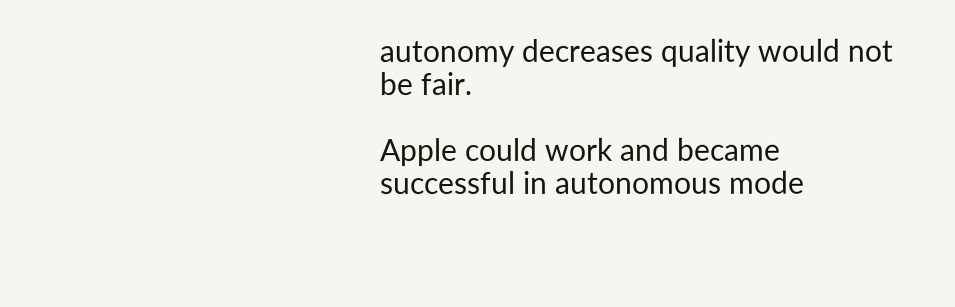autonomy decreases quality would not be fair.

Apple could work and became successful in autonomous mode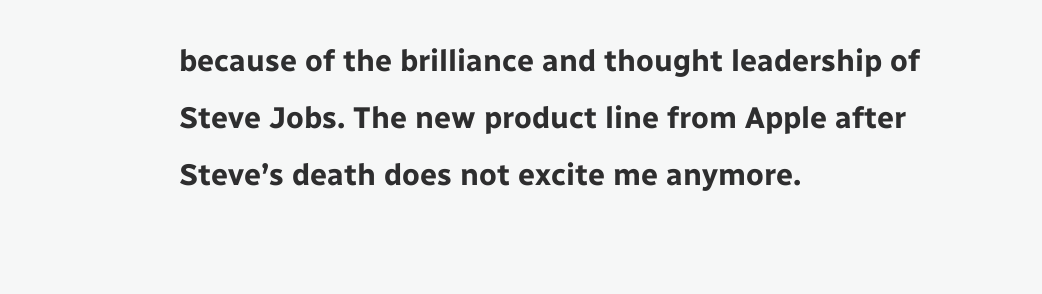because of the brilliance and thought leadership of Steve Jobs. The new product line from Apple after Steve’s death does not excite me anymore.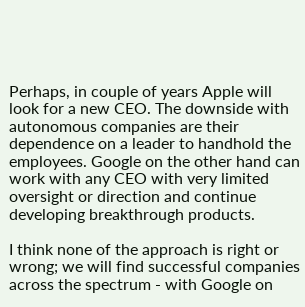Perhaps, in couple of years Apple will look for a new CEO. The downside with autonomous companies are their dependence on a leader to handhold the employees. Google on the other hand can work with any CEO with very limited oversight or direction and continue developing breakthrough products.

I think none of the approach is right or wrong; we will find successful companies across the spectrum - with Google on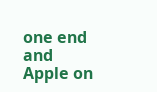one end and Apple on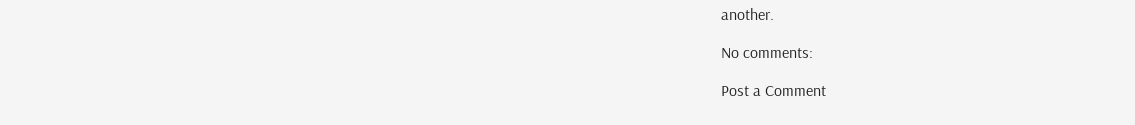another.

No comments:

Post a Comment